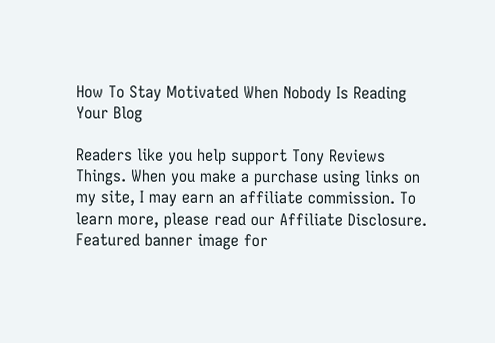How To Stay Motivated When Nobody Is Reading Your Blog

Readers like you help support Tony Reviews Things. When you make a purchase using links on my site, I may earn an affiliate commission. To learn more, please read our Affiliate Disclosure.
Featured banner image for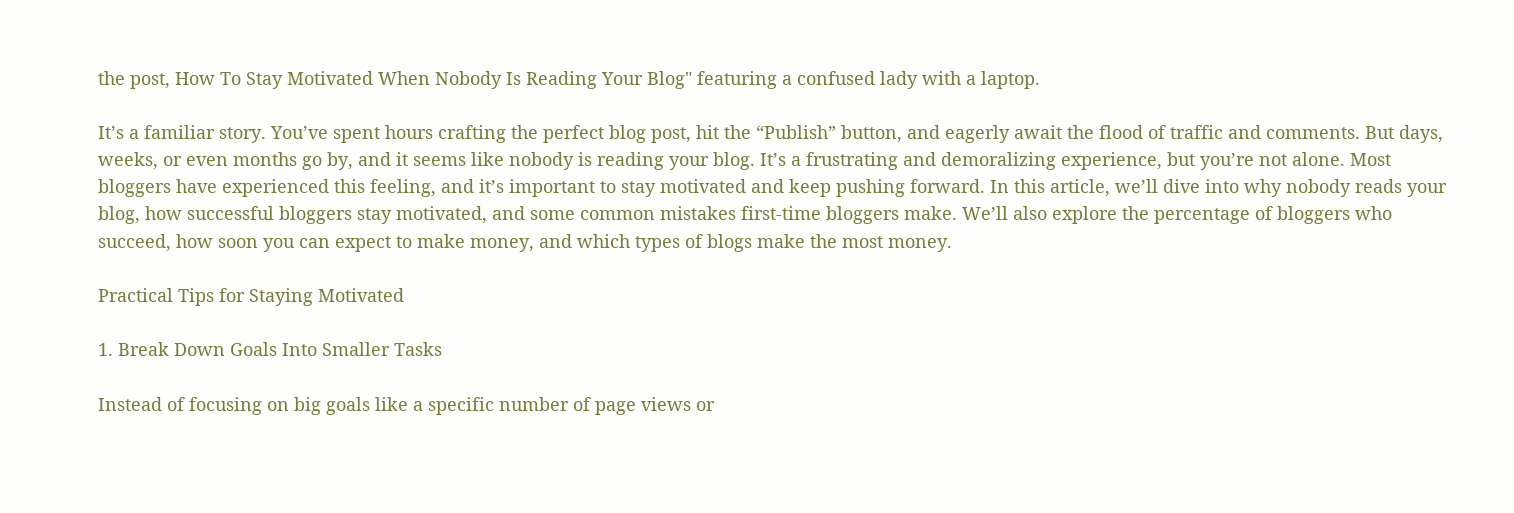the post, How To Stay Motivated When Nobody Is Reading Your Blog" featuring a confused lady with a laptop.

It’s a familiar story. You’ve spent hours crafting the perfect blog post, hit the “Publish” button, and eagerly await the flood of traffic and comments. But days, weeks, or even months go by, and it seems like nobody is reading your blog. It’s a frustrating and demoralizing experience, but you’re not alone. Most bloggers have experienced this feeling, and it’s important to stay motivated and keep pushing forward. In this article, we’ll dive into why nobody reads your blog, how successful bloggers stay motivated, and some common mistakes first-time bloggers make. We’ll also explore the percentage of bloggers who succeed, how soon you can expect to make money, and which types of blogs make the most money.

Practical Tips for Staying Motivated

1. Break Down Goals Into Smaller Tasks

Instead of focusing on big goals like a specific number of page views or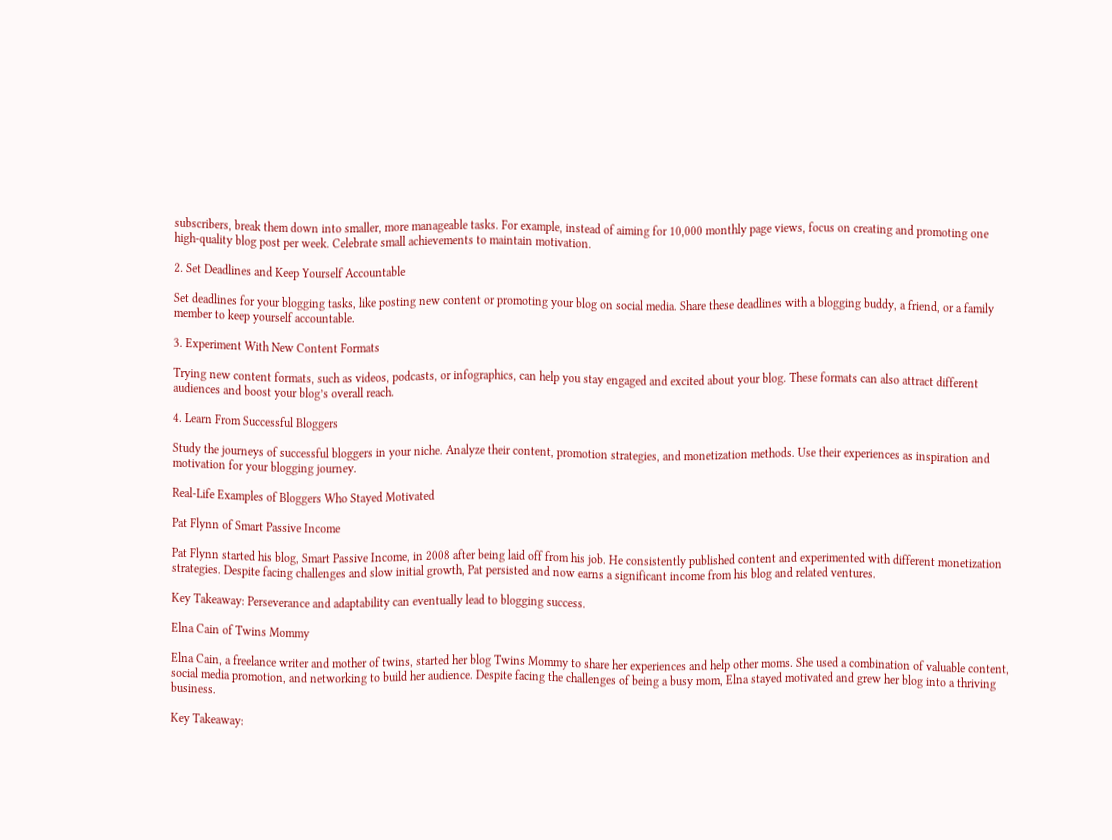subscribers, break them down into smaller, more manageable tasks. For example, instead of aiming for 10,000 monthly page views, focus on creating and promoting one high-quality blog post per week. Celebrate small achievements to maintain motivation.

2. Set Deadlines and Keep Yourself Accountable

Set deadlines for your blogging tasks, like posting new content or promoting your blog on social media. Share these deadlines with a blogging buddy, a friend, or a family member to keep yourself accountable.

3. Experiment With New Content Formats

Trying new content formats, such as videos, podcasts, or infographics, can help you stay engaged and excited about your blog. These formats can also attract different audiences and boost your blog’s overall reach.

4. Learn From Successful Bloggers

Study the journeys of successful bloggers in your niche. Analyze their content, promotion strategies, and monetization methods. Use their experiences as inspiration and motivation for your blogging journey.

Real-Life Examples of Bloggers Who Stayed Motivated

Pat Flynn of Smart Passive Income

Pat Flynn started his blog, Smart Passive Income, in 2008 after being laid off from his job. He consistently published content and experimented with different monetization strategies. Despite facing challenges and slow initial growth, Pat persisted and now earns a significant income from his blog and related ventures.

Key Takeaway: Perseverance and adaptability can eventually lead to blogging success.

Elna Cain of Twins Mommy

Elna Cain, a freelance writer and mother of twins, started her blog Twins Mommy to share her experiences and help other moms. She used a combination of valuable content, social media promotion, and networking to build her audience. Despite facing the challenges of being a busy mom, Elna stayed motivated and grew her blog into a thriving business.

Key Takeaway: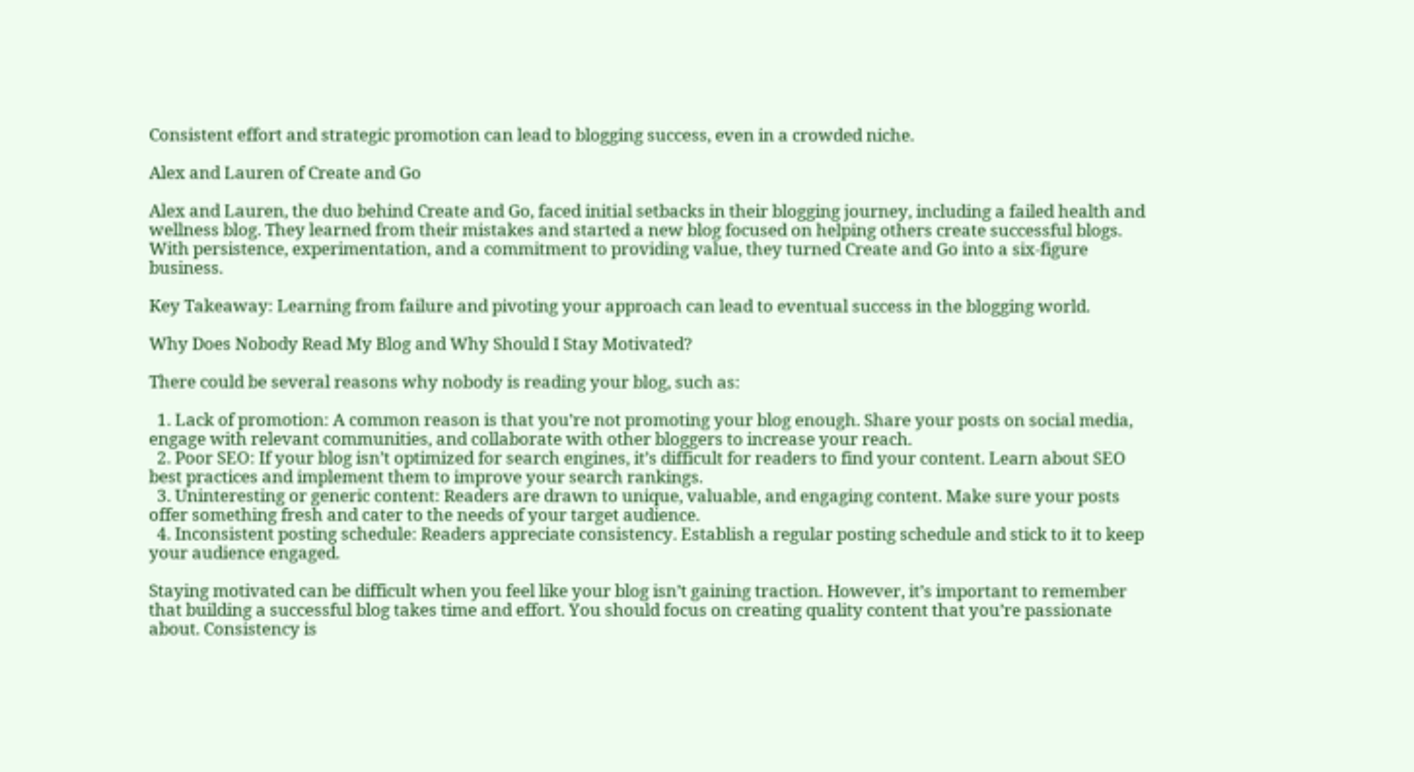Consistent effort and strategic promotion can lead to blogging success, even in a crowded niche.

Alex and Lauren of Create and Go

Alex and Lauren, the duo behind Create and Go, faced initial setbacks in their blogging journey, including a failed health and wellness blog. They learned from their mistakes and started a new blog focused on helping others create successful blogs. With persistence, experimentation, and a commitment to providing value, they turned Create and Go into a six-figure business.

Key Takeaway: Learning from failure and pivoting your approach can lead to eventual success in the blogging world.

Why Does Nobody Read My Blog and Why Should I Stay Motivated?

There could be several reasons why nobody is reading your blog, such as:

  1. Lack of promotion: A common reason is that you’re not promoting your blog enough. Share your posts on social media, engage with relevant communities, and collaborate with other bloggers to increase your reach.
  2. Poor SEO: If your blog isn’t optimized for search engines, it’s difficult for readers to find your content. Learn about SEO best practices and implement them to improve your search rankings.
  3. Uninteresting or generic content: Readers are drawn to unique, valuable, and engaging content. Make sure your posts offer something fresh and cater to the needs of your target audience.
  4. Inconsistent posting schedule: Readers appreciate consistency. Establish a regular posting schedule and stick to it to keep your audience engaged.

Staying motivated can be difficult when you feel like your blog isn’t gaining traction. However, it’s important to remember that building a successful blog takes time and effort. You should focus on creating quality content that you’re passionate about. Consistency is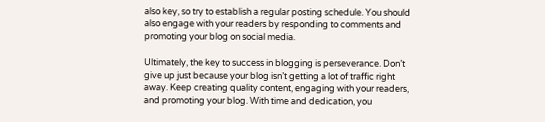also key, so try to establish a regular posting schedule. You should also engage with your readers by responding to comments and promoting your blog on social media.

Ultimately, the key to success in blogging is perseverance. Don’t give up just because your blog isn’t getting a lot of traffic right away. Keep creating quality content, engaging with your readers, and promoting your blog. With time and dedication, you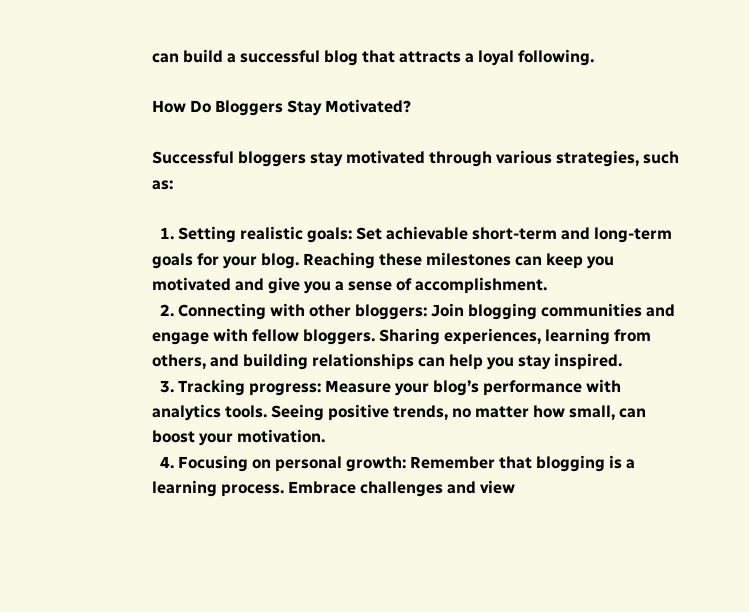can build a successful blog that attracts a loyal following.

How Do Bloggers Stay Motivated?

Successful bloggers stay motivated through various strategies, such as:

  1. Setting realistic goals: Set achievable short-term and long-term goals for your blog. Reaching these milestones can keep you motivated and give you a sense of accomplishment.
  2. Connecting with other bloggers: Join blogging communities and engage with fellow bloggers. Sharing experiences, learning from others, and building relationships can help you stay inspired.
  3. Tracking progress: Measure your blog’s performance with analytics tools. Seeing positive trends, no matter how small, can boost your motivation.
  4. Focusing on personal growth: Remember that blogging is a learning process. Embrace challenges and view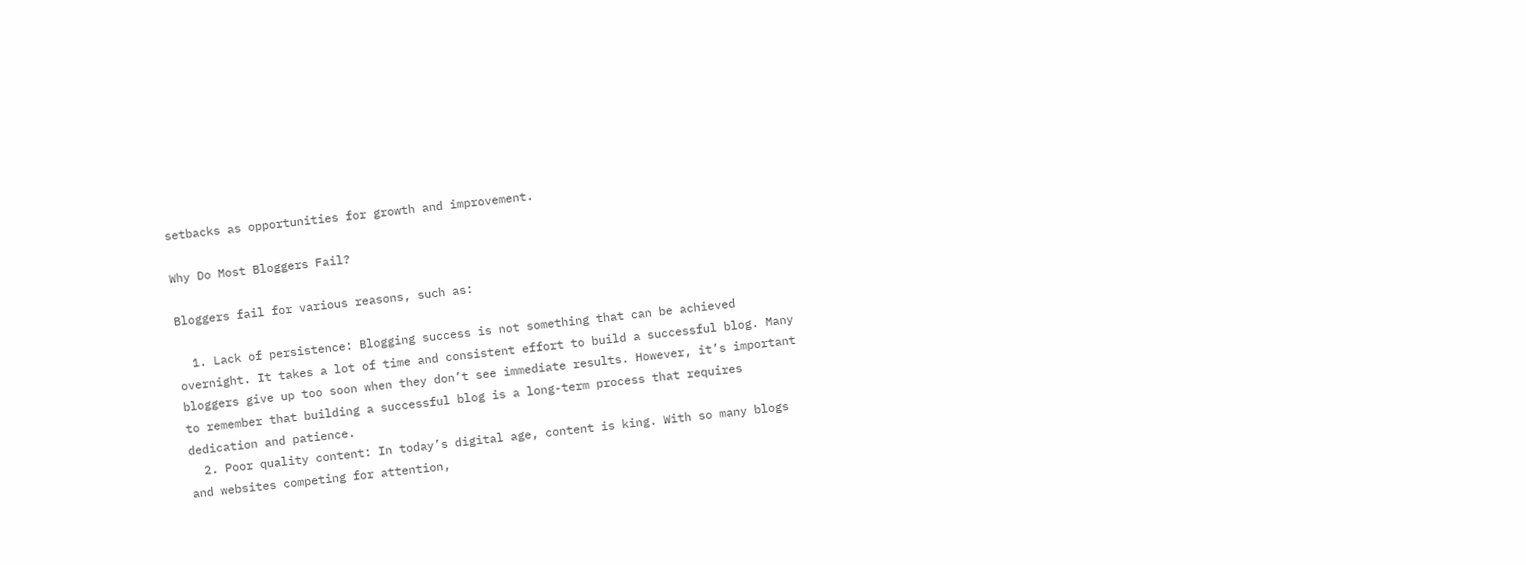setbacks as opportunities for growth and improvement.

Why Do Most Bloggers Fail?

Bloggers fail for various reasons, such as:

  1. Lack of persistence: Blogging success is not something that can be achieved overnight. It takes a lot of time and consistent effort to build a successful blog. Many bloggers give up too soon when they don’t see immediate results. However, it’s important to remember that building a successful blog is a long-term process that requires dedication and patience.
  2. Poor quality content: In today’s digital age, content is king. With so many blogs and websites competing for attention,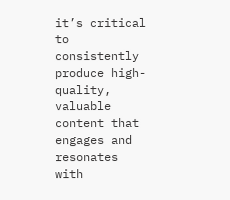it’s critical to consistently produce high-quality, valuable content that engages and resonates with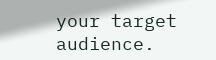your target audience.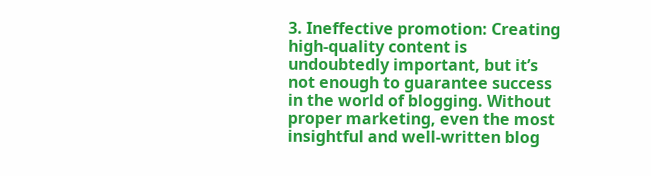3. Ineffective promotion: Creating high-quality content is undoubtedly important, but it’s not enough to guarantee success in the world of blogging. Without proper marketing, even the most insightful and well-written blog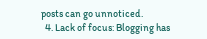posts can go unnoticed.
  4. Lack of focus: Blogging has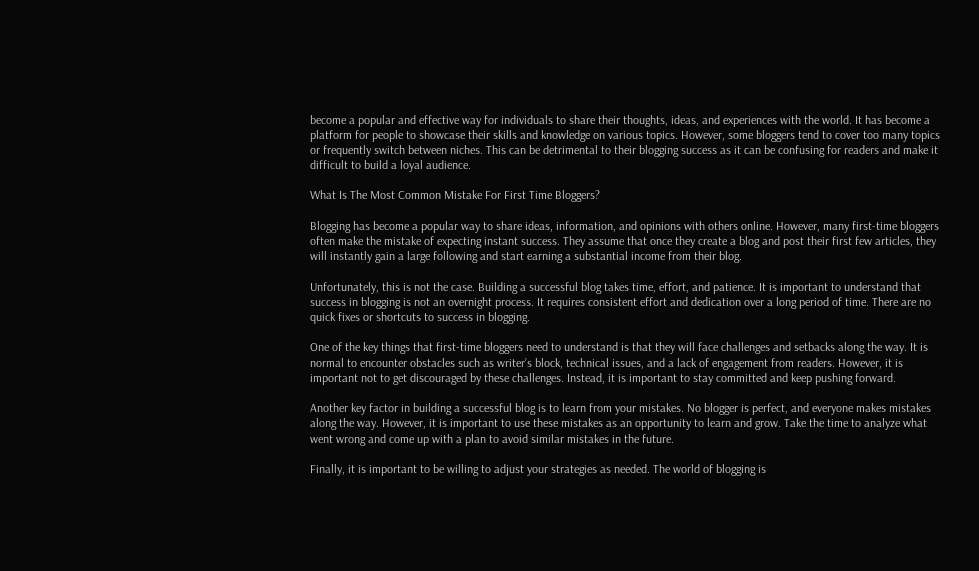become a popular and effective way for individuals to share their thoughts, ideas, and experiences with the world. It has become a platform for people to showcase their skills and knowledge on various topics. However, some bloggers tend to cover too many topics or frequently switch between niches. This can be detrimental to their blogging success as it can be confusing for readers and make it difficult to build a loyal audience.

What Is The Most Common Mistake For First Time Bloggers?

Blogging has become a popular way to share ideas, information, and opinions with others online. However, many first-time bloggers often make the mistake of expecting instant success. They assume that once they create a blog and post their first few articles, they will instantly gain a large following and start earning a substantial income from their blog.

Unfortunately, this is not the case. Building a successful blog takes time, effort, and patience. It is important to understand that success in blogging is not an overnight process. It requires consistent effort and dedication over a long period of time. There are no quick fixes or shortcuts to success in blogging.

One of the key things that first-time bloggers need to understand is that they will face challenges and setbacks along the way. It is normal to encounter obstacles such as writer’s block, technical issues, and a lack of engagement from readers. However, it is important not to get discouraged by these challenges. Instead, it is important to stay committed and keep pushing forward.

Another key factor in building a successful blog is to learn from your mistakes. No blogger is perfect, and everyone makes mistakes along the way. However, it is important to use these mistakes as an opportunity to learn and grow. Take the time to analyze what went wrong and come up with a plan to avoid similar mistakes in the future.

Finally, it is important to be willing to adjust your strategies as needed. The world of blogging is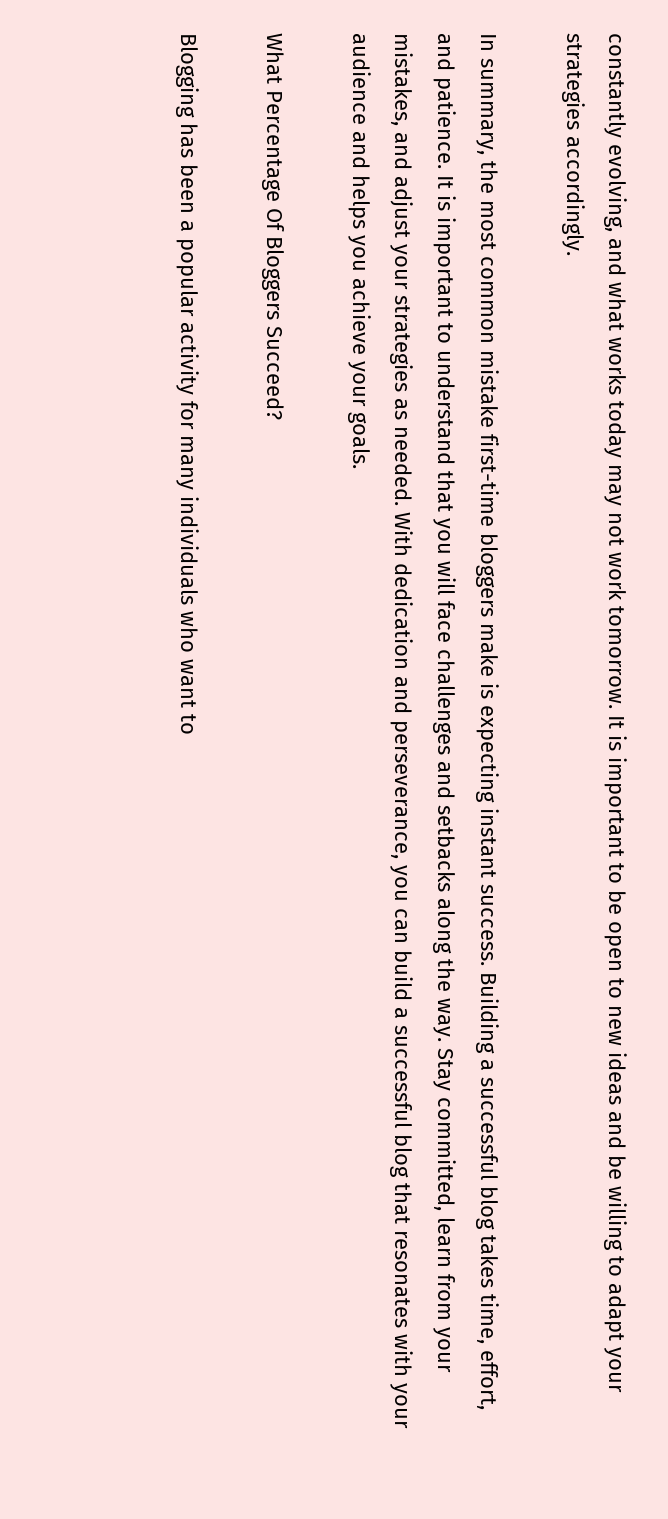constantly evolving, and what works today may not work tomorrow. It is important to be open to new ideas and be willing to adapt your strategies accordingly.

In summary, the most common mistake first-time bloggers make is expecting instant success. Building a successful blog takes time, effort, and patience. It is important to understand that you will face challenges and setbacks along the way. Stay committed, learn from your mistakes, and adjust your strategies as needed. With dedication and perseverance, you can build a successful blog that resonates with your audience and helps you achieve your goals.

What Percentage Of Bloggers Succeed?

Blogging has been a popular activity for many individuals who want to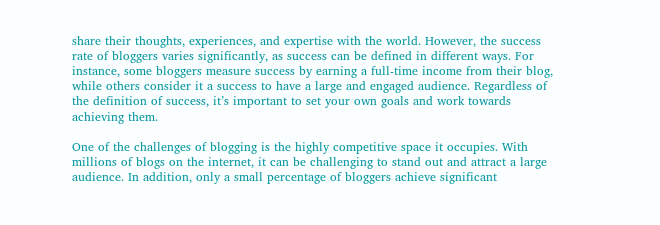share their thoughts, experiences, and expertise with the world. However, the success rate of bloggers varies significantly, as success can be defined in different ways. For instance, some bloggers measure success by earning a full-time income from their blog, while others consider it a success to have a large and engaged audience. Regardless of the definition of success, it’s important to set your own goals and work towards achieving them.

One of the challenges of blogging is the highly competitive space it occupies. With millions of blogs on the internet, it can be challenging to stand out and attract a large audience. In addition, only a small percentage of bloggers achieve significant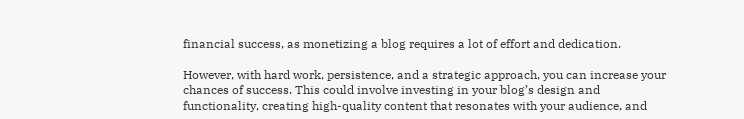financial success, as monetizing a blog requires a lot of effort and dedication.

However, with hard work, persistence, and a strategic approach, you can increase your chances of success. This could involve investing in your blog’s design and functionality, creating high-quality content that resonates with your audience, and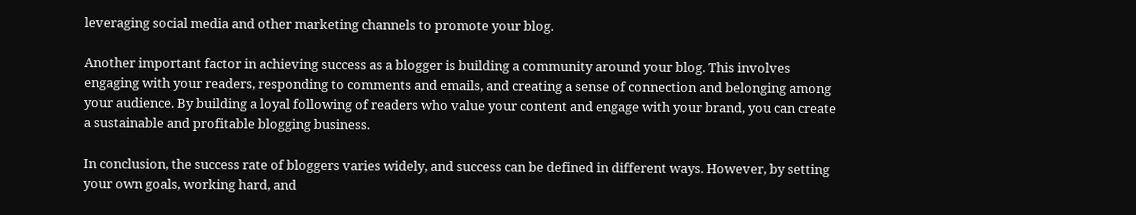leveraging social media and other marketing channels to promote your blog.

Another important factor in achieving success as a blogger is building a community around your blog. This involves engaging with your readers, responding to comments and emails, and creating a sense of connection and belonging among your audience. By building a loyal following of readers who value your content and engage with your brand, you can create a sustainable and profitable blogging business.

In conclusion, the success rate of bloggers varies widely, and success can be defined in different ways. However, by setting your own goals, working hard, and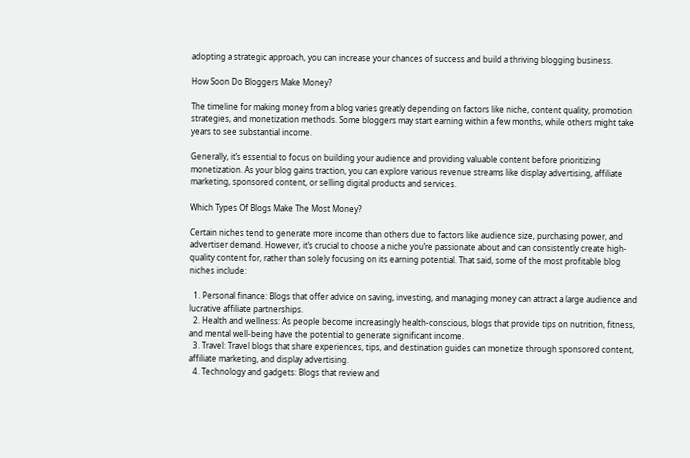adopting a strategic approach, you can increase your chances of success and build a thriving blogging business.

How Soon Do Bloggers Make Money?

The timeline for making money from a blog varies greatly depending on factors like niche, content quality, promotion strategies, and monetization methods. Some bloggers may start earning within a few months, while others might take years to see substantial income.

Generally, it’s essential to focus on building your audience and providing valuable content before prioritizing monetization. As your blog gains traction, you can explore various revenue streams like display advertising, affiliate marketing, sponsored content, or selling digital products and services.

Which Types Of Blogs Make The Most Money?

Certain niches tend to generate more income than others due to factors like audience size, purchasing power, and advertiser demand. However, it’s crucial to choose a niche you’re passionate about and can consistently create high-quality content for, rather than solely focusing on its earning potential. That said, some of the most profitable blog niches include:

  1. Personal finance: Blogs that offer advice on saving, investing, and managing money can attract a large audience and lucrative affiliate partnerships.
  2. Health and wellness: As people become increasingly health-conscious, blogs that provide tips on nutrition, fitness, and mental well-being have the potential to generate significant income.
  3. Travel: Travel blogs that share experiences, tips, and destination guides can monetize through sponsored content, affiliate marketing, and display advertising.
  4. Technology and gadgets: Blogs that review and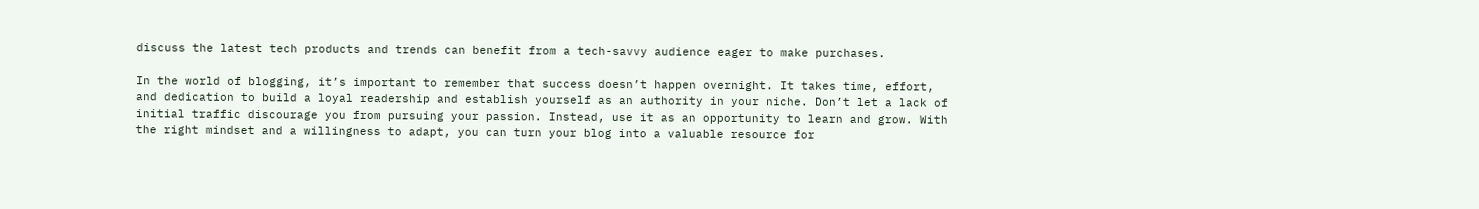discuss the latest tech products and trends can benefit from a tech-savvy audience eager to make purchases.

In the world of blogging, it’s important to remember that success doesn’t happen overnight. It takes time, effort, and dedication to build a loyal readership and establish yourself as an authority in your niche. Don’t let a lack of initial traffic discourage you from pursuing your passion. Instead, use it as an opportunity to learn and grow. With the right mindset and a willingness to adapt, you can turn your blog into a valuable resource for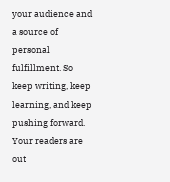your audience and a source of personal fulfillment. So keep writing, keep learning, and keep pushing forward. Your readers are out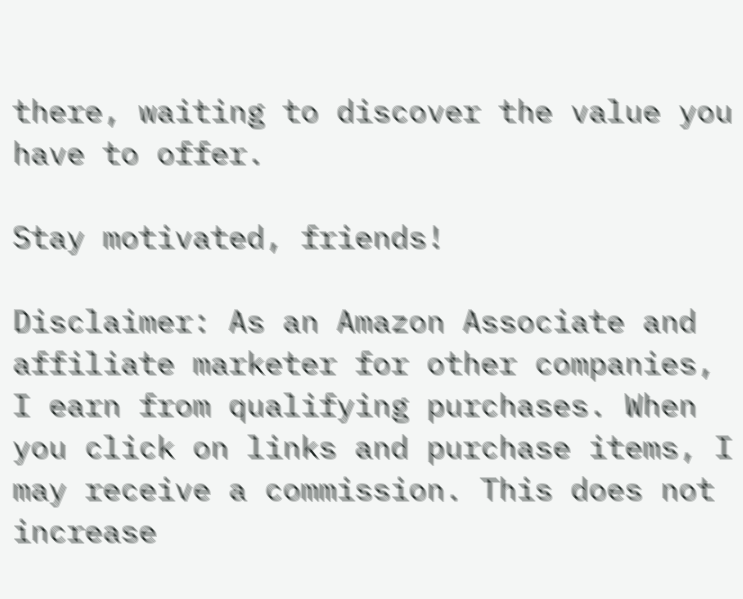there, waiting to discover the value you have to offer.

Stay motivated, friends!

Disclaimer: As an Amazon Associate and affiliate marketer for other companies, I earn from qualifying purchases. When you click on links and purchase items, I may receive a commission. This does not increase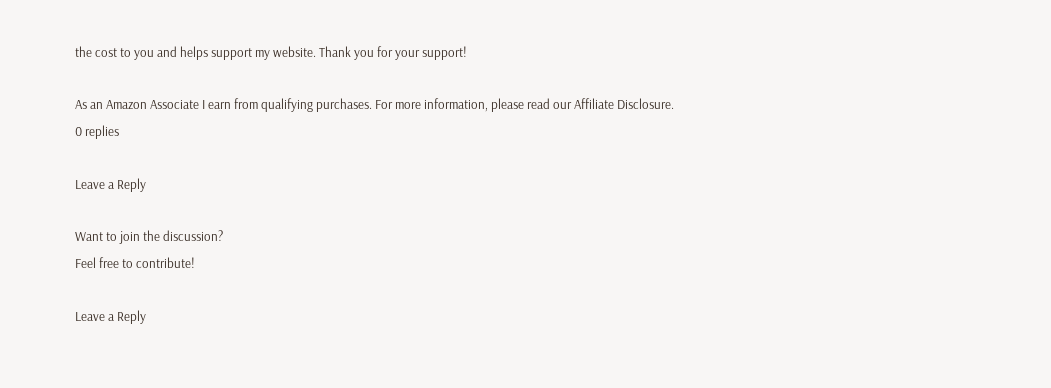the cost to you and helps support my website. Thank you for your support!

As an Amazon Associate I earn from qualifying purchases. For more information, please read our Affiliate Disclosure.
0 replies

Leave a Reply

Want to join the discussion?
Feel free to contribute!

Leave a Reply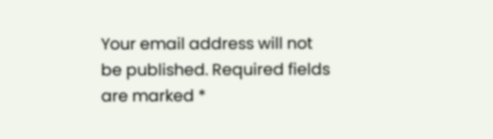Your email address will not be published. Required fields are marked *